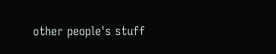other people's stuff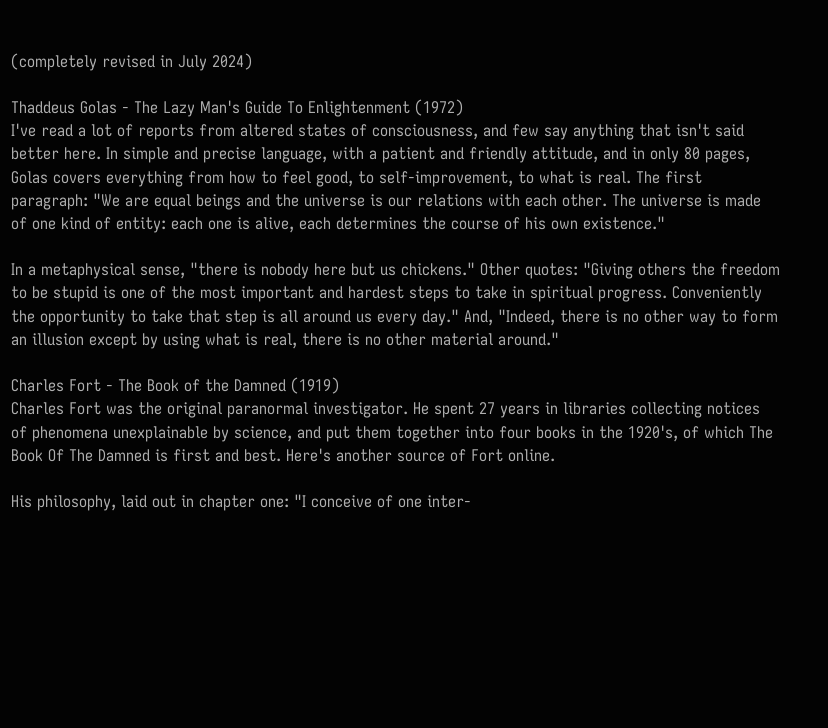(completely revised in July 2024)

Thaddeus Golas - The Lazy Man's Guide To Enlightenment (1972)
I've read a lot of reports from altered states of consciousness, and few say anything that isn't said better here. In simple and precise language, with a patient and friendly attitude, and in only 80 pages, Golas covers everything from how to feel good, to self-improvement, to what is real. The first paragraph: "We are equal beings and the universe is our relations with each other. The universe is made of one kind of entity: each one is alive, each determines the course of his own existence."

In a metaphysical sense, "there is nobody here but us chickens." Other quotes: "Giving others the freedom to be stupid is one of the most important and hardest steps to take in spiritual progress. Conveniently the opportunity to take that step is all around us every day." And, "Indeed, there is no other way to form an illusion except by using what is real, there is no other material around."

Charles Fort - The Book of the Damned (1919)
Charles Fort was the original paranormal investigator. He spent 27 years in libraries collecting notices of phenomena unexplainable by science, and put them together into four books in the 1920's, of which The Book Of The Damned is first and best. Here's another source of Fort online.

His philosophy, laid out in chapter one: "I conceive of one inter-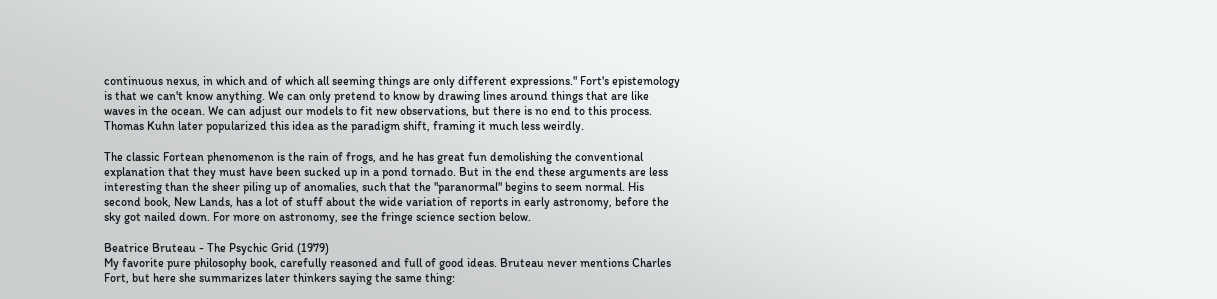continuous nexus, in which and of which all seeming things are only different expressions." Fort's epistemology is that we can't know anything. We can only pretend to know by drawing lines around things that are like waves in the ocean. We can adjust our models to fit new observations, but there is no end to this process. Thomas Kuhn later popularized this idea as the paradigm shift, framing it much less weirdly.

The classic Fortean phenomenon is the rain of frogs, and he has great fun demolishing the conventional explanation that they must have been sucked up in a pond tornado. But in the end these arguments are less interesting than the sheer piling up of anomalies, such that the "paranormal" begins to seem normal. His second book, New Lands, has a lot of stuff about the wide variation of reports in early astronomy, before the sky got nailed down. For more on astronomy, see the fringe science section below.

Beatrice Bruteau - The Psychic Grid (1979)
My favorite pure philosophy book, carefully reasoned and full of good ideas. Bruteau never mentions Charles Fort, but here she summarizes later thinkers saying the same thing: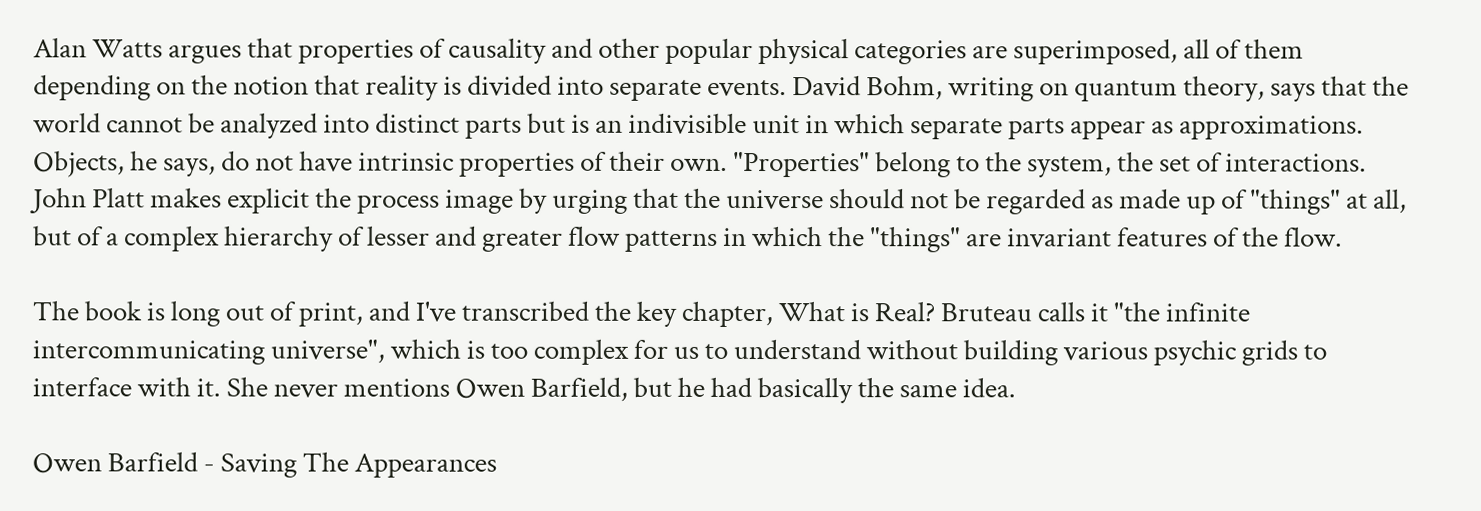Alan Watts argues that properties of causality and other popular physical categories are superimposed, all of them depending on the notion that reality is divided into separate events. David Bohm, writing on quantum theory, says that the world cannot be analyzed into distinct parts but is an indivisible unit in which separate parts appear as approximations. Objects, he says, do not have intrinsic properties of their own. "Properties" belong to the system, the set of interactions. John Platt makes explicit the process image by urging that the universe should not be regarded as made up of "things" at all, but of a complex hierarchy of lesser and greater flow patterns in which the "things" are invariant features of the flow.

The book is long out of print, and I've transcribed the key chapter, What is Real? Bruteau calls it "the infinite intercommunicating universe", which is too complex for us to understand without building various psychic grids to interface with it. She never mentions Owen Barfield, but he had basically the same idea.

Owen Barfield - Saving The Appearances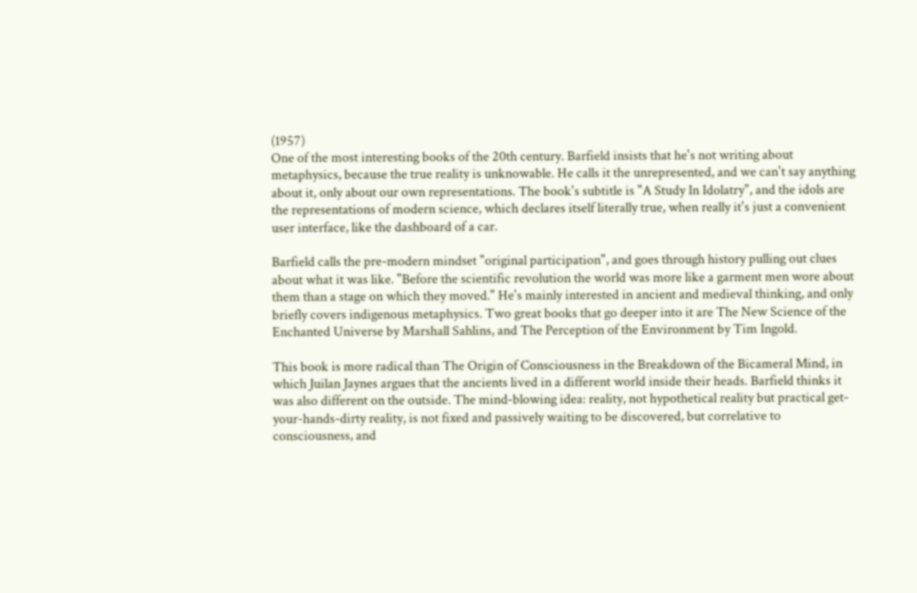(1957)
One of the most interesting books of the 20th century. Barfield insists that he's not writing about metaphysics, because the true reality is unknowable. He calls it the unrepresented, and we can't say anything about it, only about our own representations. The book's subtitle is "A Study In Idolatry", and the idols are the representations of modern science, which declares itself literally true, when really it's just a convenient user interface, like the dashboard of a car.

Barfield calls the pre-modern mindset "original participation", and goes through history pulling out clues about what it was like. "Before the scientific revolution the world was more like a garment men wore about them than a stage on which they moved." He's mainly interested in ancient and medieval thinking, and only briefly covers indigenous metaphysics. Two great books that go deeper into it are The New Science of the Enchanted Universe by Marshall Sahlins, and The Perception of the Environment by Tim Ingold.

This book is more radical than The Origin of Consciousness in the Breakdown of the Bicameral Mind, in which Juilan Jaynes argues that the ancients lived in a different world inside their heads. Barfield thinks it was also different on the outside. The mind-blowing idea: reality, not hypothetical reality but practical get-your-hands-dirty reality, is not fixed and passively waiting to be discovered, but correlative to consciousness, and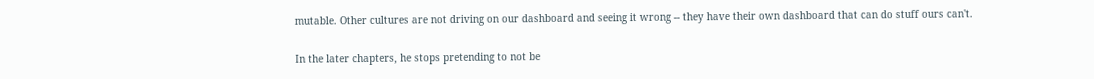mutable. Other cultures are not driving on our dashboard and seeing it wrong -- they have their own dashboard that can do stuff ours can't.

In the later chapters, he stops pretending to not be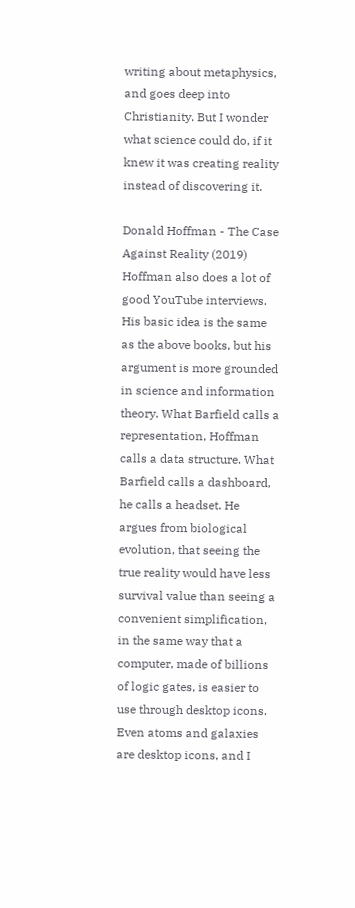writing about metaphysics, and goes deep into Christianity. But I wonder what science could do, if it knew it was creating reality instead of discovering it.

Donald Hoffman - The Case Against Reality (2019)
Hoffman also does a lot of good YouTube interviews. His basic idea is the same as the above books, but his argument is more grounded in science and information theory. What Barfield calls a representation, Hoffman calls a data structure. What Barfield calls a dashboard, he calls a headset. He argues from biological evolution, that seeing the true reality would have less survival value than seeing a convenient simplification, in the same way that a computer, made of billions of logic gates, is easier to use through desktop icons. Even atoms and galaxies are desktop icons, and I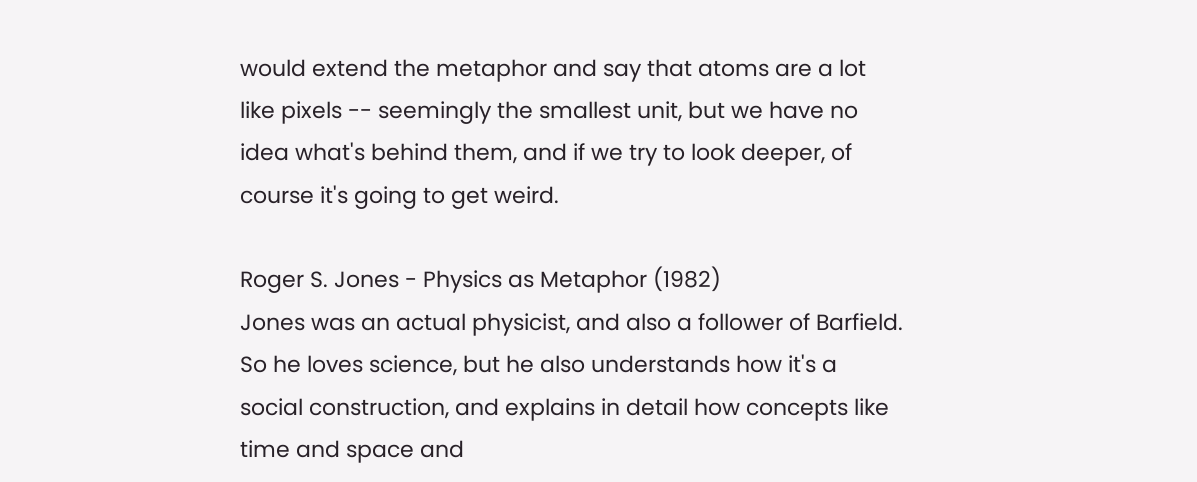would extend the metaphor and say that atoms are a lot like pixels -- seemingly the smallest unit, but we have no idea what's behind them, and if we try to look deeper, of course it's going to get weird.

Roger S. Jones - Physics as Metaphor (1982)
Jones was an actual physicist, and also a follower of Barfield. So he loves science, but he also understands how it's a social construction, and explains in detail how concepts like time and space and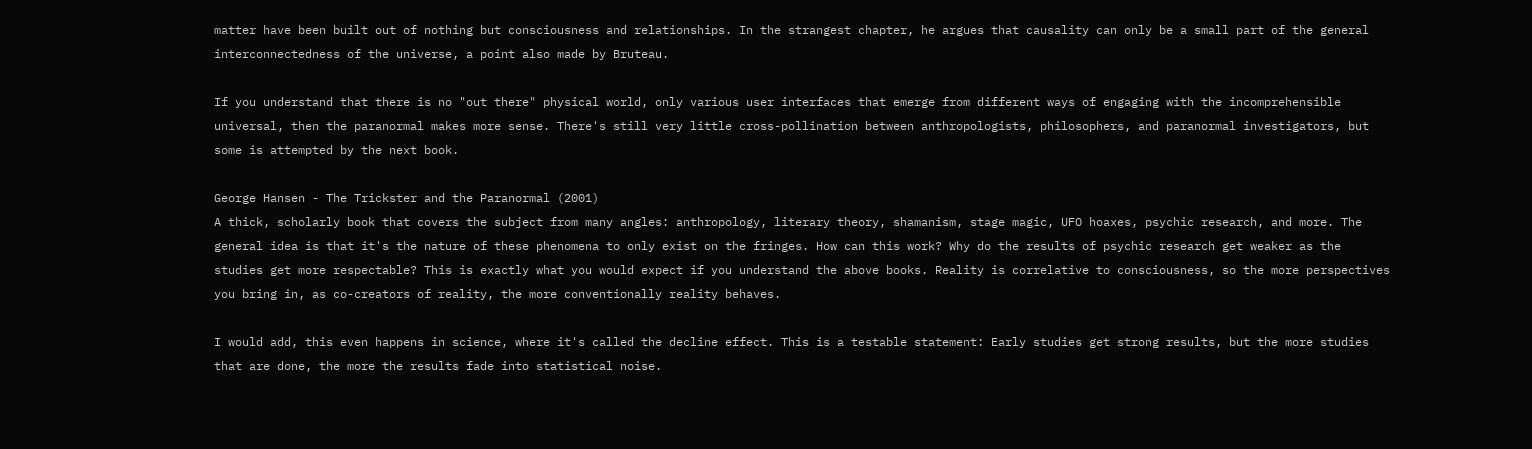matter have been built out of nothing but consciousness and relationships. In the strangest chapter, he argues that causality can only be a small part of the general interconnectedness of the universe, a point also made by Bruteau.

If you understand that there is no "out there" physical world, only various user interfaces that emerge from different ways of engaging with the incomprehensible universal, then the paranormal makes more sense. There's still very little cross-pollination between anthropologists, philosophers, and paranormal investigators, but some is attempted by the next book.

George Hansen - The Trickster and the Paranormal (2001)
A thick, scholarly book that covers the subject from many angles: anthropology, literary theory, shamanism, stage magic, UFO hoaxes, psychic research, and more. The general idea is that it's the nature of these phenomena to only exist on the fringes. How can this work? Why do the results of psychic research get weaker as the studies get more respectable? This is exactly what you would expect if you understand the above books. Reality is correlative to consciousness, so the more perspectives you bring in, as co-creators of reality, the more conventionally reality behaves.

I would add, this even happens in science, where it's called the decline effect. This is a testable statement: Early studies get strong results, but the more studies that are done, the more the results fade into statistical noise.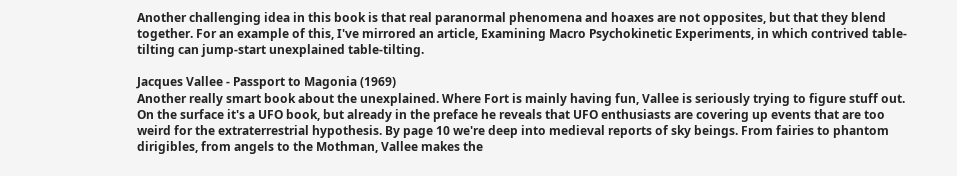Another challenging idea in this book is that real paranormal phenomena and hoaxes are not opposites, but that they blend together. For an example of this, I've mirrored an article, Examining Macro Psychokinetic Experiments, in which contrived table-tilting can jump-start unexplained table-tilting.

Jacques Vallee - Passport to Magonia (1969)
Another really smart book about the unexplained. Where Fort is mainly having fun, Vallee is seriously trying to figure stuff out. On the surface it's a UFO book, but already in the preface he reveals that UFO enthusiasts are covering up events that are too weird for the extraterrestrial hypothesis. By page 10 we're deep into medieval reports of sky beings. From fairies to phantom dirigibles, from angels to the Mothman, Vallee makes the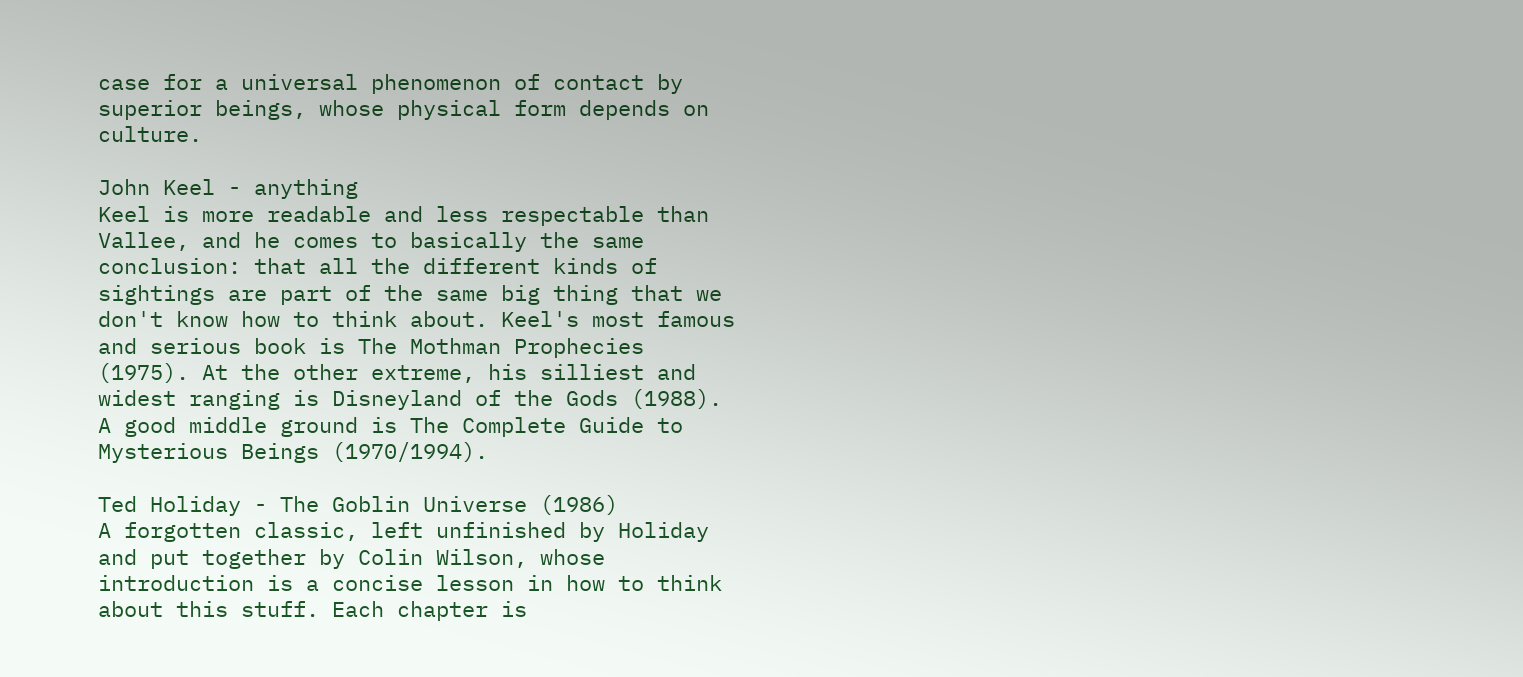case for a universal phenomenon of contact by superior beings, whose physical form depends on culture.

John Keel - anything
Keel is more readable and less respectable than Vallee, and he comes to basically the same conclusion: that all the different kinds of sightings are part of the same big thing that we don't know how to think about. Keel's most famous and serious book is The Mothman Prophecies (1975). At the other extreme, his silliest and widest ranging is Disneyland of the Gods (1988). A good middle ground is The Complete Guide to Mysterious Beings (1970/1994).

Ted Holiday - The Goblin Universe (1986)
A forgotten classic, left unfinished by Holiday and put together by Colin Wilson, whose introduction is a concise lesson in how to think about this stuff. Each chapter is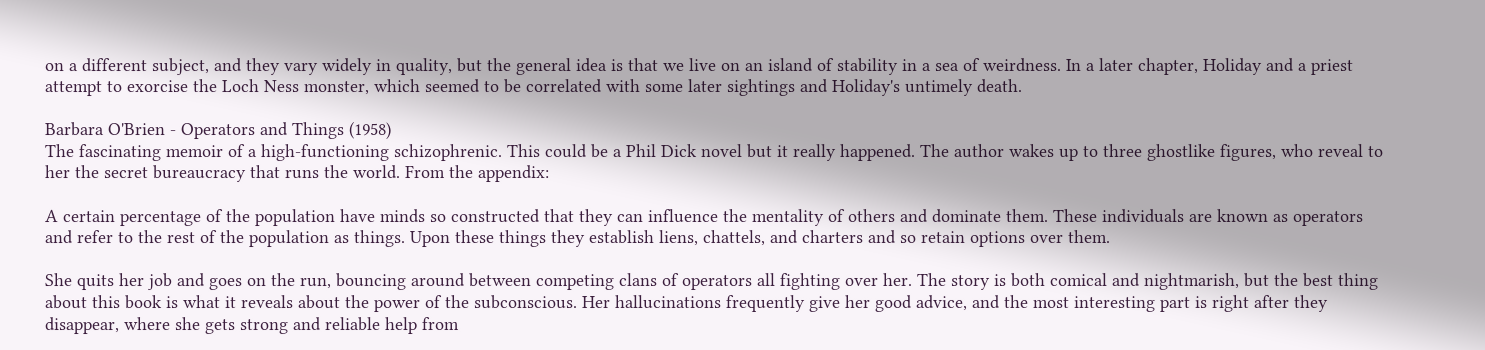on a different subject, and they vary widely in quality, but the general idea is that we live on an island of stability in a sea of weirdness. In a later chapter, Holiday and a priest attempt to exorcise the Loch Ness monster, which seemed to be correlated with some later sightings and Holiday's untimely death.

Barbara O'Brien - Operators and Things (1958)
The fascinating memoir of a high-functioning schizophrenic. This could be a Phil Dick novel but it really happened. The author wakes up to three ghostlike figures, who reveal to her the secret bureaucracy that runs the world. From the appendix:

A certain percentage of the population have minds so constructed that they can influence the mentality of others and dominate them. These individuals are known as operators and refer to the rest of the population as things. Upon these things they establish liens, chattels, and charters and so retain options over them.

She quits her job and goes on the run, bouncing around between competing clans of operators all fighting over her. The story is both comical and nightmarish, but the best thing about this book is what it reveals about the power of the subconscious. Her hallucinations frequently give her good advice, and the most interesting part is right after they disappear, where she gets strong and reliable help from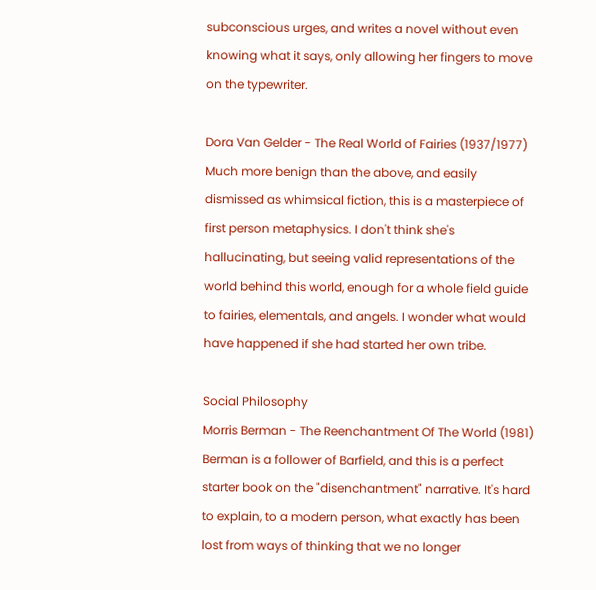subconscious urges, and writes a novel without even knowing what it says, only allowing her fingers to move on the typewriter.

Dora Van Gelder - The Real World of Fairies (1937/1977)
Much more benign than the above, and easily dismissed as whimsical fiction, this is a masterpiece of first person metaphysics. I don't think she's hallucinating, but seeing valid representations of the world behind this world, enough for a whole field guide to fairies, elementals, and angels. I wonder what would have happened if she had started her own tribe.

Social Philosophy
Morris Berman - The Reenchantment Of The World (1981)
Berman is a follower of Barfield, and this is a perfect starter book on the "disenchantment" narrative. It's hard to explain, to a modern person, what exactly has been lost from ways of thinking that we no longer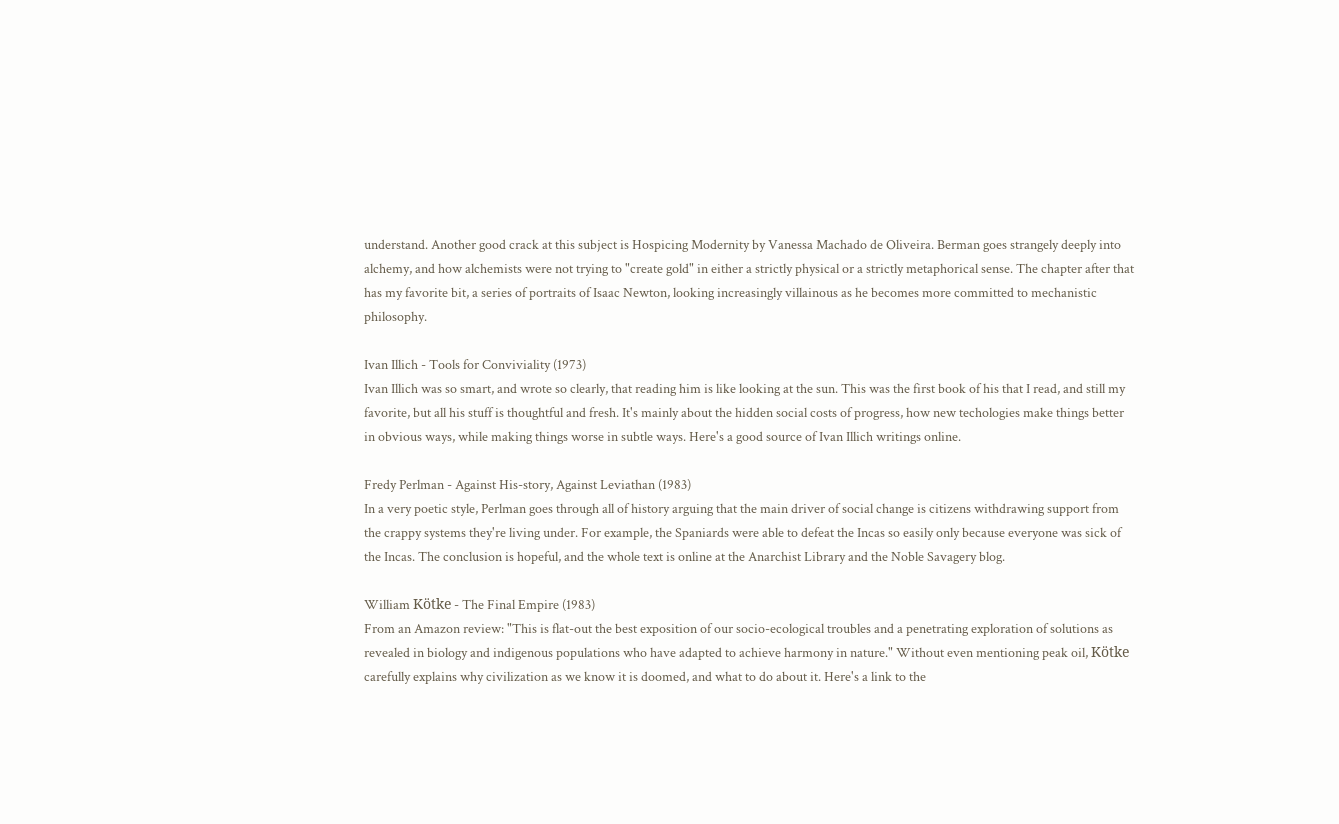understand. Another good crack at this subject is Hospicing Modernity by Vanessa Machado de Oliveira. Berman goes strangely deeply into alchemy, and how alchemists were not trying to "create gold" in either a strictly physical or a strictly metaphorical sense. The chapter after that has my favorite bit, a series of portraits of Isaac Newton, looking increasingly villainous as he becomes more committed to mechanistic philosophy.

Ivan Illich - Tools for Conviviality (1973)
Ivan Illich was so smart, and wrote so clearly, that reading him is like looking at the sun. This was the first book of his that I read, and still my favorite, but all his stuff is thoughtful and fresh. It's mainly about the hidden social costs of progress, how new techologies make things better in obvious ways, while making things worse in subtle ways. Here's a good source of Ivan Illich writings online.

Fredy Perlman - Against His-story, Against Leviathan (1983)
In a very poetic style, Perlman goes through all of history arguing that the main driver of social change is citizens withdrawing support from the crappy systems they're living under. For example, the Spaniards were able to defeat the Incas so easily only because everyone was sick of the Incas. The conclusion is hopeful, and the whole text is online at the Anarchist Library and the Noble Savagery blog.

William Kötke - The Final Empire (1983)
From an Amazon review: "This is flat-out the best exposition of our socio-ecological troubles and a penetrating exploration of solutions as revealed in biology and indigenous populations who have adapted to achieve harmony in nature." Without even mentioning peak oil, Kötke carefully explains why civilization as we know it is doomed, and what to do about it. Here's a link to the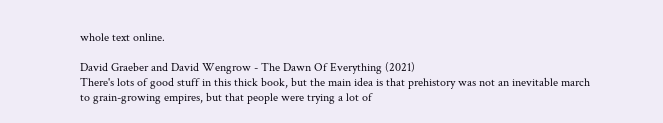whole text online.

David Graeber and David Wengrow - The Dawn Of Everything (2021)
There's lots of good stuff in this thick book, but the main idea is that prehistory was not an inevitable march to grain-growing empires, but that people were trying a lot of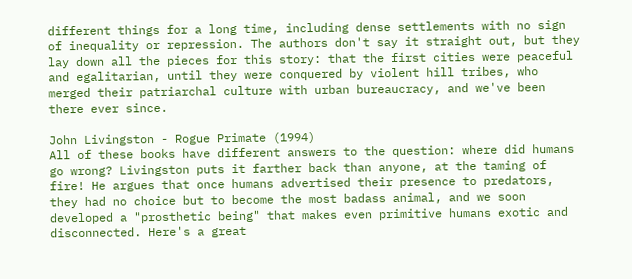different things for a long time, including dense settlements with no sign of inequality or repression. The authors don't say it straight out, but they lay down all the pieces for this story: that the first cities were peaceful and egalitarian, until they were conquered by violent hill tribes, who merged their patriarchal culture with urban bureaucracy, and we've been there ever since.

John Livingston - Rogue Primate (1994)
All of these books have different answers to the question: where did humans go wrong? Livingston puts it farther back than anyone, at the taming of fire! He argues that once humans advertised their presence to predators, they had no choice but to become the most badass animal, and we soon developed a "prosthetic being" that makes even primitive humans exotic and disconnected. Here's a great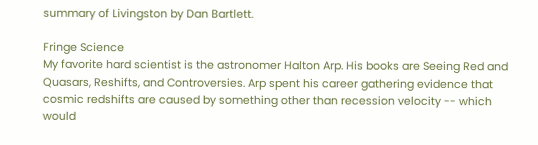summary of Livingston by Dan Bartlett.

Fringe Science
My favorite hard scientist is the astronomer Halton Arp. His books are Seeing Red and Quasars, Reshifts, and Controversies. Arp spent his career gathering evidence that cosmic redshifts are caused by something other than recession velocity -- which would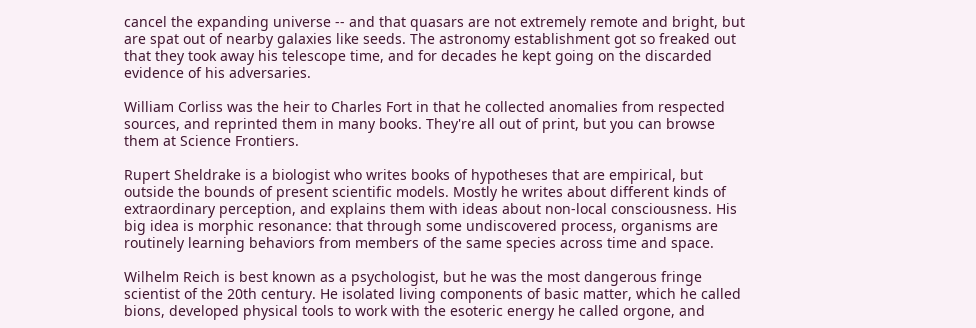cancel the expanding universe -- and that quasars are not extremely remote and bright, but are spat out of nearby galaxies like seeds. The astronomy establishment got so freaked out that they took away his telescope time, and for decades he kept going on the discarded evidence of his adversaries.

William Corliss was the heir to Charles Fort in that he collected anomalies from respected sources, and reprinted them in many books. They're all out of print, but you can browse them at Science Frontiers.

Rupert Sheldrake is a biologist who writes books of hypotheses that are empirical, but outside the bounds of present scientific models. Mostly he writes about different kinds of extraordinary perception, and explains them with ideas about non-local consciousness. His big idea is morphic resonance: that through some undiscovered process, organisms are routinely learning behaviors from members of the same species across time and space.

Wilhelm Reich is best known as a psychologist, but he was the most dangerous fringe scientist of the 20th century. He isolated living components of basic matter, which he called bions, developed physical tools to work with the esoteric energy he called orgone, and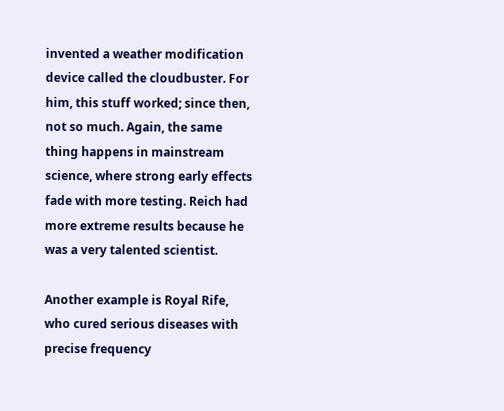invented a weather modification device called the cloudbuster. For him, this stuff worked; since then, not so much. Again, the same thing happens in mainstream science, where strong early effects fade with more testing. Reich had more extreme results because he was a very talented scientist.

Another example is Royal Rife, who cured serious diseases with precise frequency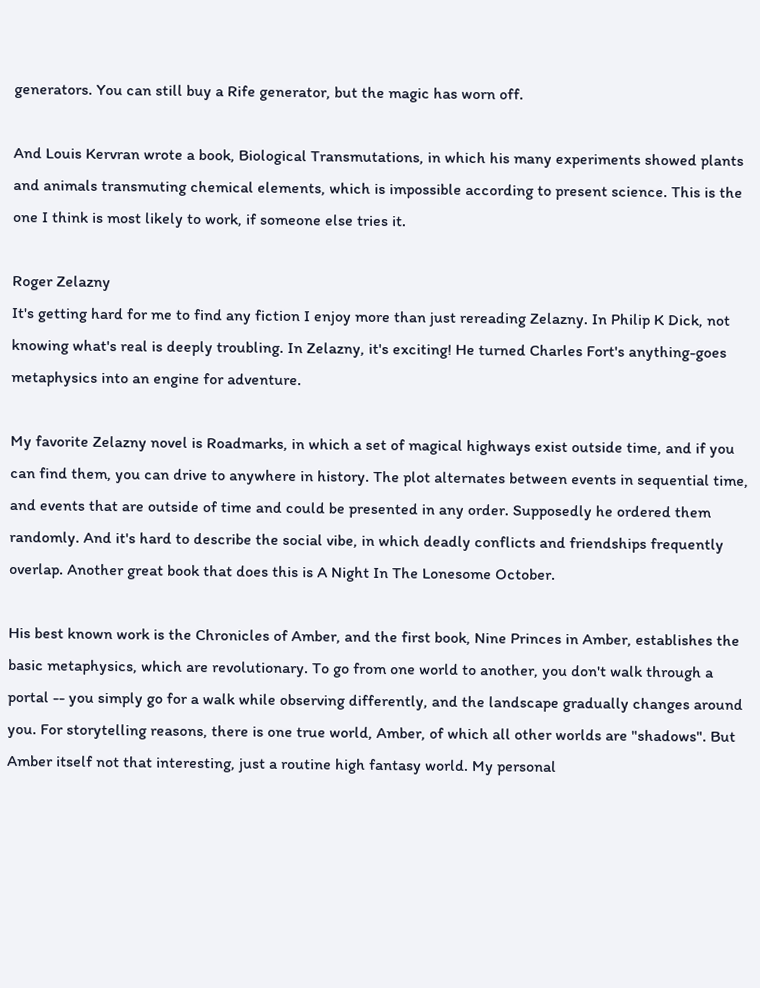generators. You can still buy a Rife generator, but the magic has worn off.

And Louis Kervran wrote a book, Biological Transmutations, in which his many experiments showed plants and animals transmuting chemical elements, which is impossible according to present science. This is the one I think is most likely to work, if someone else tries it.

Roger Zelazny
It's getting hard for me to find any fiction I enjoy more than just rereading Zelazny. In Philip K Dick, not knowing what's real is deeply troubling. In Zelazny, it's exciting! He turned Charles Fort's anything-goes metaphysics into an engine for adventure.

My favorite Zelazny novel is Roadmarks, in which a set of magical highways exist outside time, and if you can find them, you can drive to anywhere in history. The plot alternates between events in sequential time, and events that are outside of time and could be presented in any order. Supposedly he ordered them randomly. And it's hard to describe the social vibe, in which deadly conflicts and friendships frequently overlap. Another great book that does this is A Night In The Lonesome October.

His best known work is the Chronicles of Amber, and the first book, Nine Princes in Amber, establishes the basic metaphysics, which are revolutionary. To go from one world to another, you don't walk through a portal -- you simply go for a walk while observing differently, and the landscape gradually changes around you. For storytelling reasons, there is one true world, Amber, of which all other worlds are "shadows". But Amber itself not that interesting, just a routine high fantasy world. My personal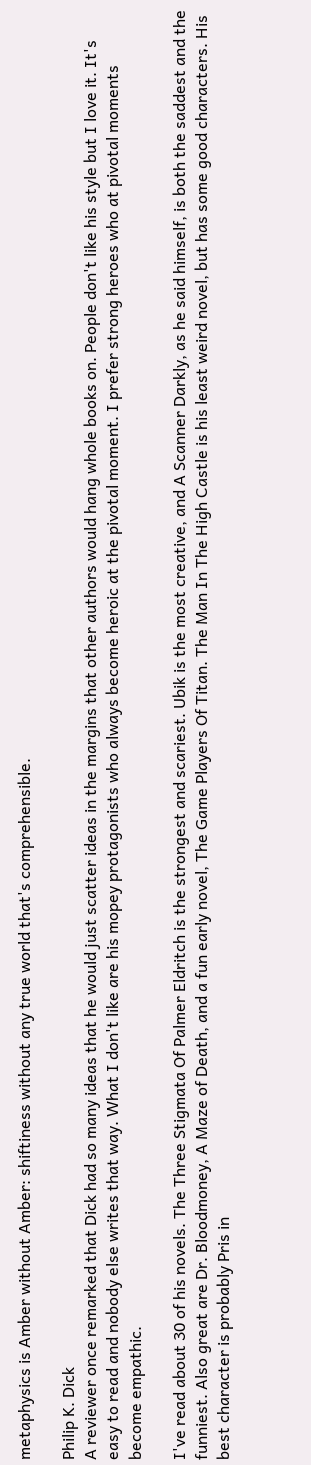metaphysics is Amber without Amber: shiftiness without any true world that's comprehensible.

Philip K. Dick
A reviewer once remarked that Dick had so many ideas that he would just scatter ideas in the margins that other authors would hang whole books on. People don't like his style but I love it. It's easy to read and nobody else writes that way. What I don't like are his mopey protagonists who always become heroic at the pivotal moment. I prefer strong heroes who at pivotal moments become empathic.

I've read about 30 of his novels. The Three Stigmata Of Palmer Eldritch is the strongest and scariest. Ubik is the most creative, and A Scanner Darkly, as he said himself, is both the saddest and the funniest. Also great are Dr. Bloodmoney, A Maze of Death, and a fun early novel, The Game Players Of Titan. The Man In The High Castle is his least weird novel, but has some good characters. His best character is probably Pris in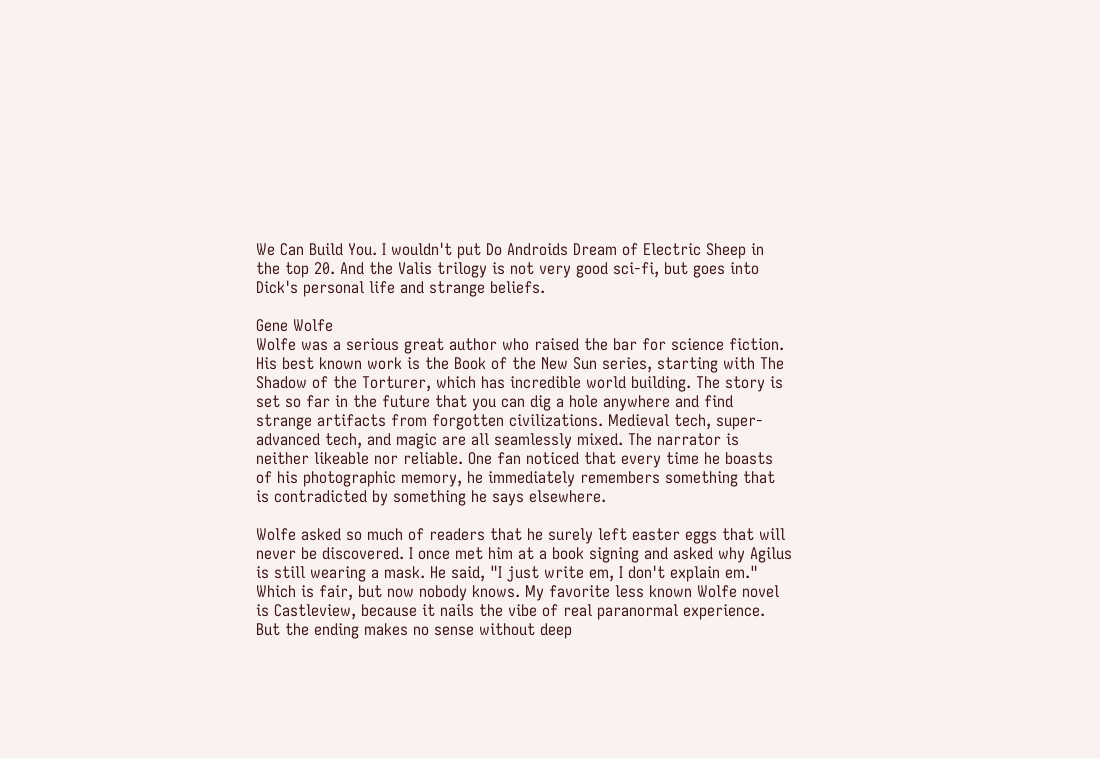We Can Build You. I wouldn't put Do Androids Dream of Electric Sheep in the top 20. And the Valis trilogy is not very good sci-fi, but goes into Dick's personal life and strange beliefs.

Gene Wolfe
Wolfe was a serious great author who raised the bar for science fiction. His best known work is the Book of the New Sun series, starting with The Shadow of the Torturer, which has incredible world building. The story is set so far in the future that you can dig a hole anywhere and find strange artifacts from forgotten civilizations. Medieval tech, super-advanced tech, and magic are all seamlessly mixed. The narrator is neither likeable nor reliable. One fan noticed that every time he boasts of his photographic memory, he immediately remembers something that is contradicted by something he says elsewhere.

Wolfe asked so much of readers that he surely left easter eggs that will never be discovered. I once met him at a book signing and asked why Agilus is still wearing a mask. He said, "I just write em, I don't explain em." Which is fair, but now nobody knows. My favorite less known Wolfe novel is Castleview, because it nails the vibe of real paranormal experience. But the ending makes no sense without deep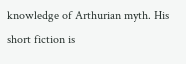knowledge of Arthurian myth. His short fiction is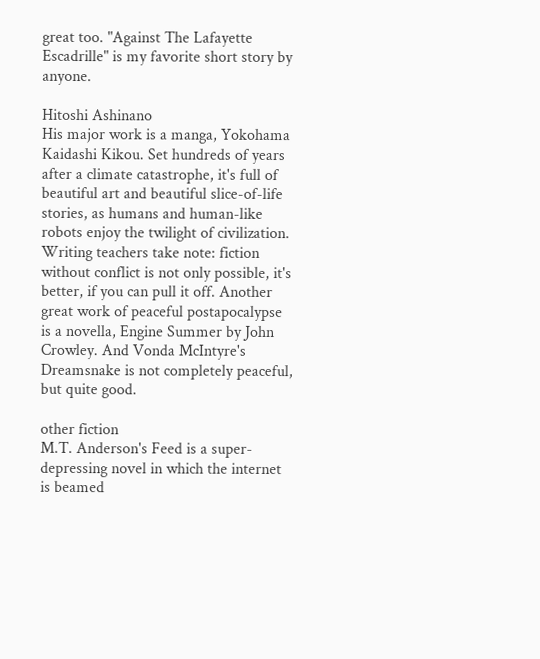great too. "Against The Lafayette Escadrille" is my favorite short story by anyone.

Hitoshi Ashinano
His major work is a manga, Yokohama Kaidashi Kikou. Set hundreds of years after a climate catastrophe, it's full of beautiful art and beautiful slice-of-life stories, as humans and human-like robots enjoy the twilight of civilization. Writing teachers take note: fiction without conflict is not only possible, it's better, if you can pull it off. Another great work of peaceful postapocalypse is a novella, Engine Summer by John Crowley. And Vonda McIntyre's Dreamsnake is not completely peaceful, but quite good.

other fiction
M.T. Anderson's Feed is a super-depressing novel in which the internet is beamed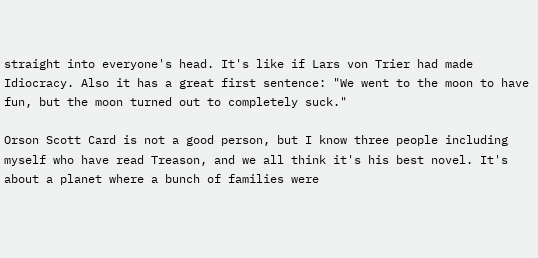straight into everyone's head. It's like if Lars von Trier had made Idiocracy. Also it has a great first sentence: "We went to the moon to have fun, but the moon turned out to completely suck."

Orson Scott Card is not a good person, but I know three people including myself who have read Treason, and we all think it's his best novel. It's about a planet where a bunch of families were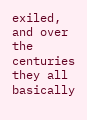exiled, and over the centuries they all basically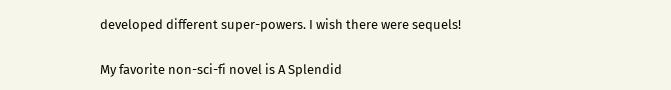developed different super-powers. I wish there were sequels!

My favorite non-sci-fi novel is A Splendid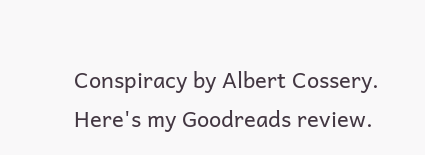Conspiracy by Albert Cossery. Here's my Goodreads review.